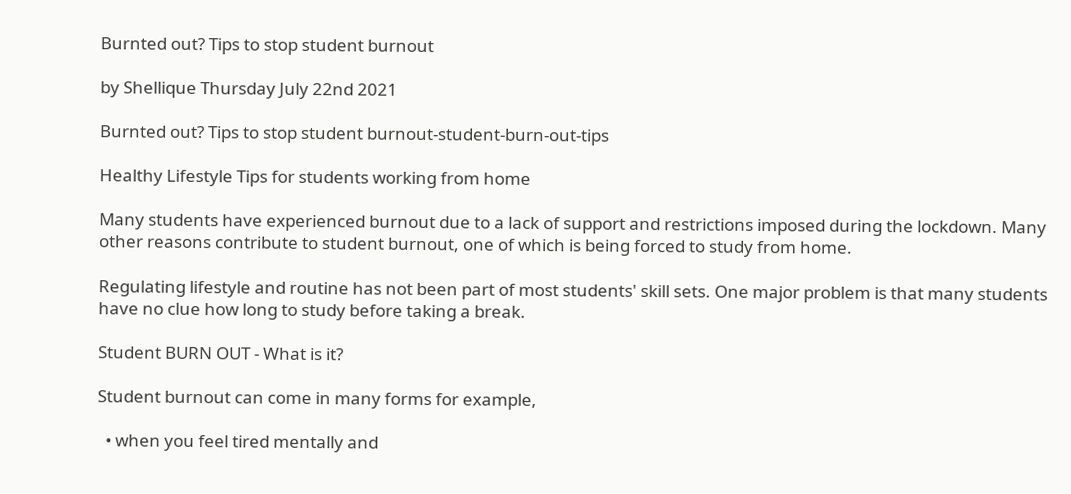Burnted out? Tips to stop student burnout

by Shellique Thursday July 22nd 2021

Burnted out? Tips to stop student burnout-student-burn-out-tips

Healthy Lifestyle Tips for students working from home

Many students have experienced burnout due to a lack of support and restrictions imposed during the lockdown. Many other reasons contribute to student burnout, one of which is being forced to study from home.

Regulating lifestyle and routine has not been part of most students' skill sets. One major problem is that many students have no clue how long to study before taking a break.

Student BURN OUT - What is it?

Student burnout can come in many forms for example,

  • when you feel tired mentally and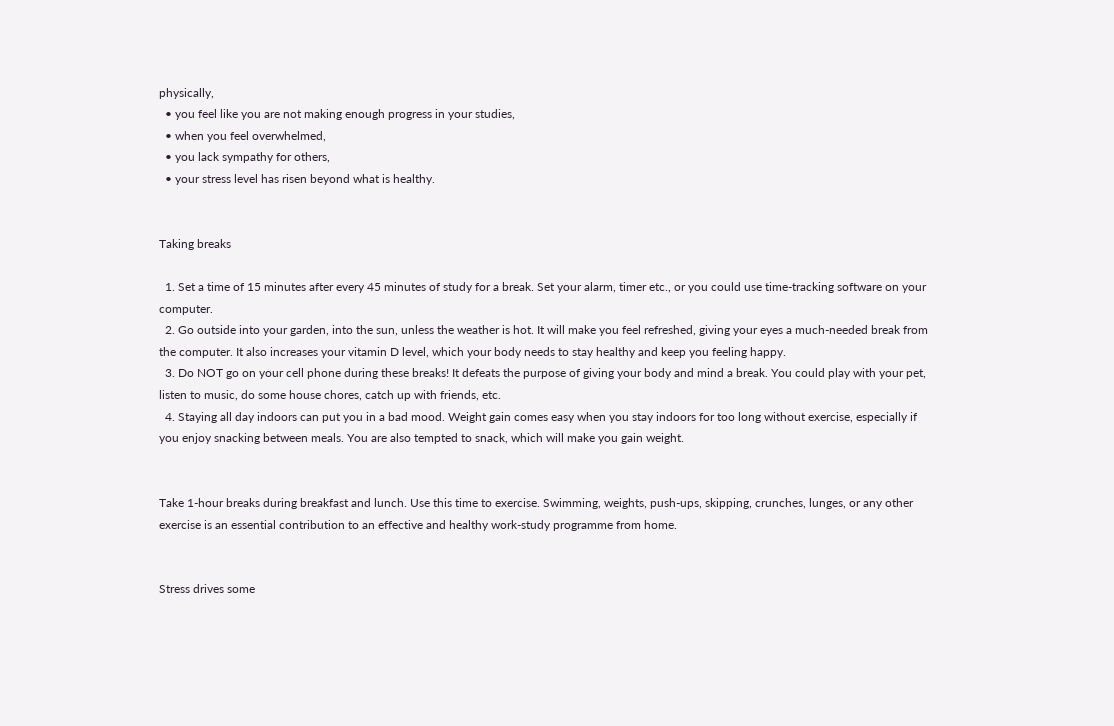physically,
  • you feel like you are not making enough progress in your studies,
  • when you feel overwhelmed,
  • you lack sympathy for others,
  • your stress level has risen beyond what is healthy.


Taking breaks

  1. Set a time of 15 minutes after every 45 minutes of study for a break. Set your alarm, timer etc., or you could use time-tracking software on your computer.
  2. Go outside into your garden, into the sun, unless the weather is hot. It will make you feel refreshed, giving your eyes a much-needed break from the computer. It also increases your vitamin D level, which your body needs to stay healthy and keep you feeling happy.
  3. Do NOT go on your cell phone during these breaks! It defeats the purpose of giving your body and mind a break. You could play with your pet, listen to music, do some house chores, catch up with friends, etc.
  4. Staying all day indoors can put you in a bad mood. Weight gain comes easy when you stay indoors for too long without exercise, especially if you enjoy snacking between meals. You are also tempted to snack, which will make you gain weight.


Take 1-hour breaks during breakfast and lunch. Use this time to exercise. Swimming, weights, push-ups, skipping, crunches, lunges, or any other exercise is an essential contribution to an effective and healthy work-study programme from home.


Stress drives some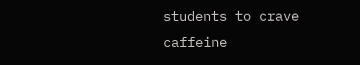students to crave caffeine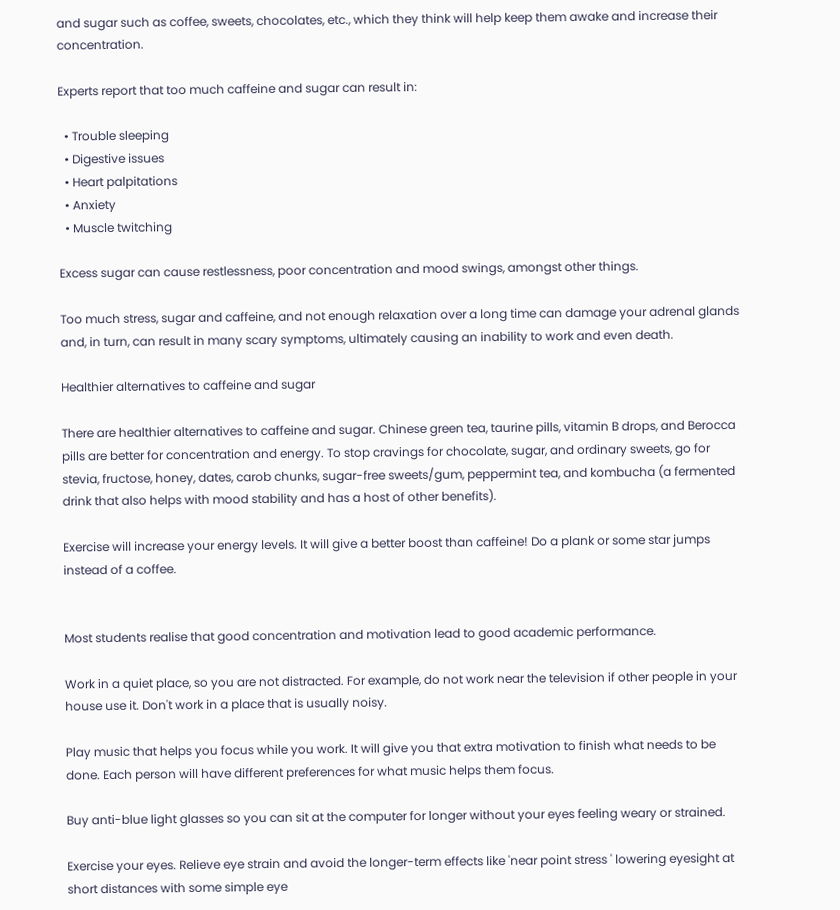and sugar such as coffee, sweets, chocolates, etc., which they think will help keep them awake and increase their concentration.

Experts report that too much caffeine and sugar can result in:

  • Trouble sleeping
  • Digestive issues
  • Heart palpitations
  • Anxiety
  • Muscle twitching

Excess sugar can cause restlessness, poor concentration and mood swings, amongst other things.

Too much stress, sugar and caffeine, and not enough relaxation over a long time can damage your adrenal glands and, in turn, can result in many scary symptoms, ultimately causing an inability to work and even death.

Healthier alternatives to caffeine and sugar

There are healthier alternatives to caffeine and sugar. Chinese green tea, taurine pills, vitamin B drops, and Berocca pills are better for concentration and energy. To stop cravings for chocolate, sugar, and ordinary sweets, go for stevia, fructose, honey, dates, carob chunks, sugar-free sweets/gum, peppermint tea, and kombucha (a fermented drink that also helps with mood stability and has a host of other benefits).

Exercise will increase your energy levels. It will give a better boost than caffeine! Do a plank or some star jumps instead of a coffee.


Most students realise that good concentration and motivation lead to good academic performance.

Work in a quiet place, so you are not distracted. For example, do not work near the television if other people in your house use it. Don't work in a place that is usually noisy.

Play music that helps you focus while you work. It will give you that extra motivation to finish what needs to be done. Each person will have different preferences for what music helps them focus.

Buy anti-blue light glasses so you can sit at the computer for longer without your eyes feeling weary or strained.

Exercise your eyes. Relieve eye strain and avoid the longer-term effects like 'near point stress ' lowering eyesight at short distances with some simple eye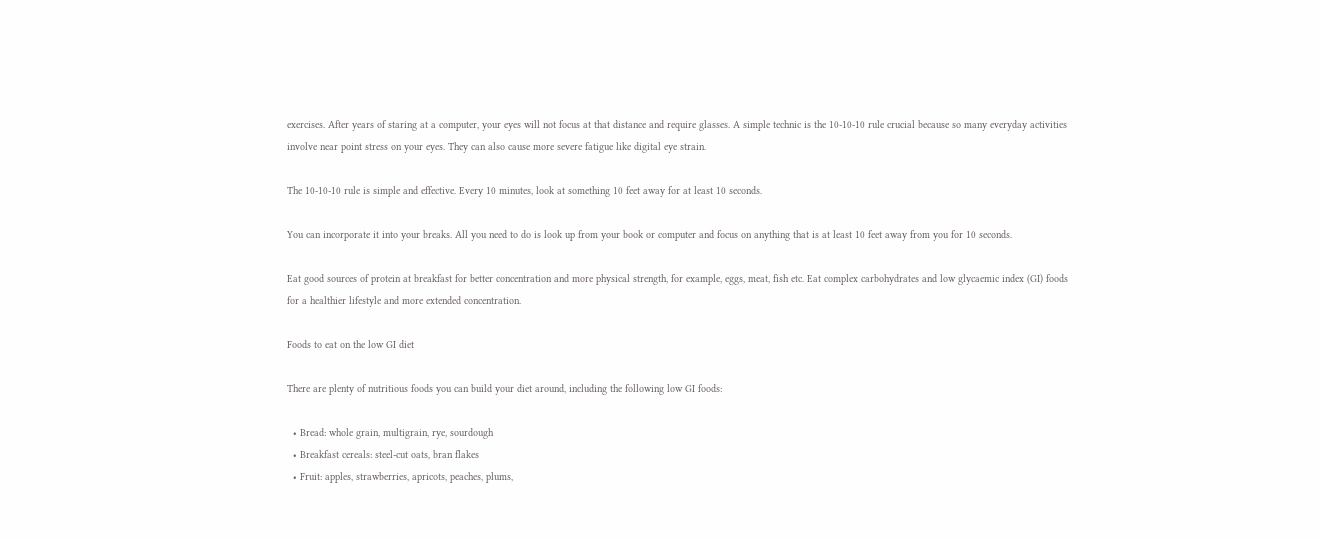exercises. After years of staring at a computer, your eyes will not focus at that distance and require glasses. A simple technic is the 10-10-10 rule crucial because so many everyday activities involve near point stress on your eyes. They can also cause more severe fatigue like digital eye strain.

The 10-10-10 rule is simple and effective. Every 10 minutes, look at something 10 feet away for at least 10 seconds.

You can incorporate it into your breaks. All you need to do is look up from your book or computer and focus on anything that is at least 10 feet away from you for 10 seconds.

Eat good sources of protein at breakfast for better concentration and more physical strength, for example, eggs, meat, fish etc. Eat complex carbohydrates and low glycaemic index (GI) foods for a healthier lifestyle and more extended concentration.

Foods to eat on the low GI diet

There are plenty of nutritious foods you can build your diet around, including the following low GI foods:

  • Bread: whole grain, multigrain, rye, sourdough
  • Breakfast cereals: steel-cut oats, bran flakes
  • Fruit: apples, strawberries, apricots, peaches, plums,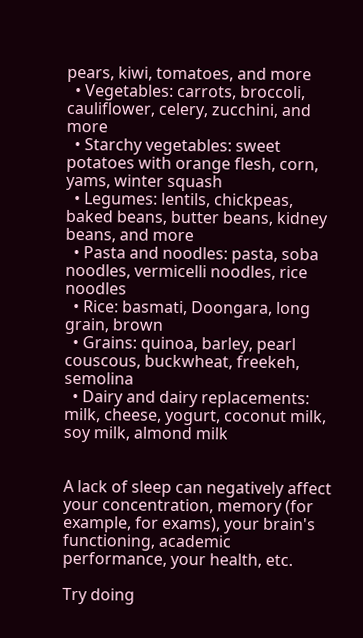pears, kiwi, tomatoes, and more
  • Vegetables: carrots, broccoli, cauliflower, celery, zucchini, and more
  • Starchy vegetables: sweet potatoes with orange flesh, corn, yams, winter squash
  • Legumes: lentils, chickpeas, baked beans, butter beans, kidney beans, and more
  • Pasta and noodles: pasta, soba noodles, vermicelli noodles, rice noodles
  • Rice: basmati, Doongara, long grain, brown
  • Grains: quinoa, barley, pearl couscous, buckwheat, freekeh, semolina
  • Dairy and dairy replacements: milk, cheese, yogurt, coconut milk, soy milk, almond milk


A lack of sleep can negatively affect your concentration, memory (for example, for exams), your brain's functioning, academic performance, your health, etc.

Try doing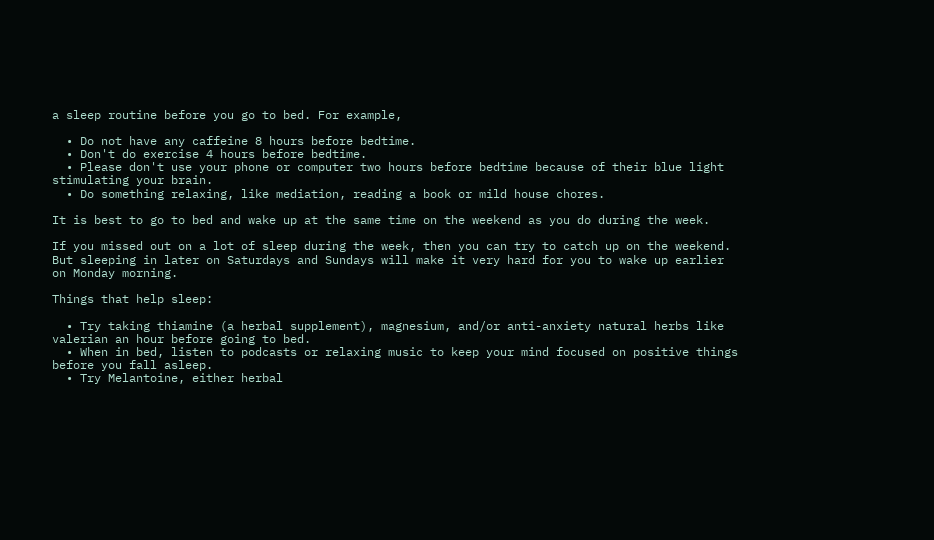a sleep routine before you go to bed. For example,

  • Do not have any caffeine 8 hours before bedtime.
  • Don't do exercise 4 hours before bedtime.
  • Please don't use your phone or computer two hours before bedtime because of their blue light stimulating your brain.
  • Do something relaxing, like mediation, reading a book or mild house chores.

It is best to go to bed and wake up at the same time on the weekend as you do during the week.

If you missed out on a lot of sleep during the week, then you can try to catch up on the weekend. But sleeping in later on Saturdays and Sundays will make it very hard for you to wake up earlier on Monday morning.

Things that help sleep:

  • Try taking thiamine (a herbal supplement), magnesium, and/or anti-anxiety natural herbs like valerian an hour before going to bed.
  • When in bed, listen to podcasts or relaxing music to keep your mind focused on positive things before you fall asleep.
  • Try Melantoine, either herbal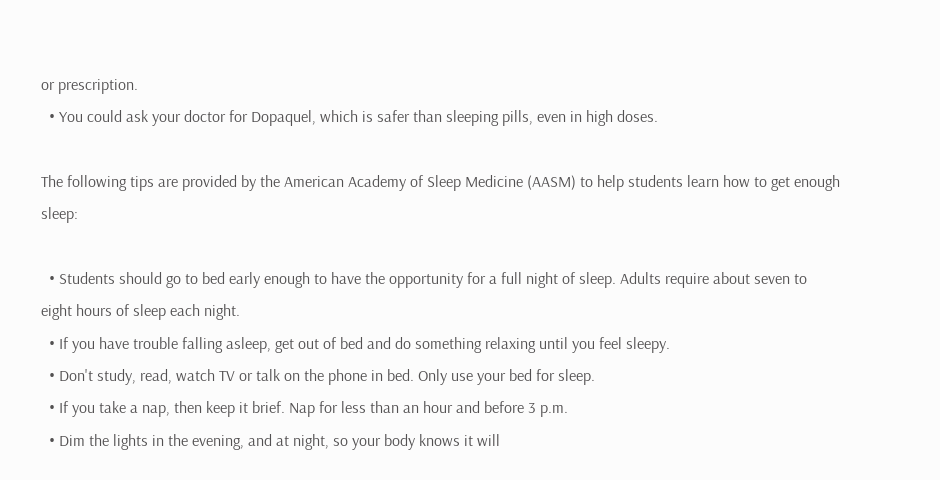or prescription.
  • You could ask your doctor for Dopaquel, which is safer than sleeping pills, even in high doses.

The following tips are provided by the American Academy of Sleep Medicine (AASM) to help students learn how to get enough sleep:

  • Students should go to bed early enough to have the opportunity for a full night of sleep. Adults require about seven to eight hours of sleep each night.
  • If you have trouble falling asleep, get out of bed and do something relaxing until you feel sleepy.
  • Don't study, read, watch TV or talk on the phone in bed. Only use your bed for sleep.
  • If you take a nap, then keep it brief. Nap for less than an hour and before 3 p.m.
  • Dim the lights in the evening, and at night, so your body knows it will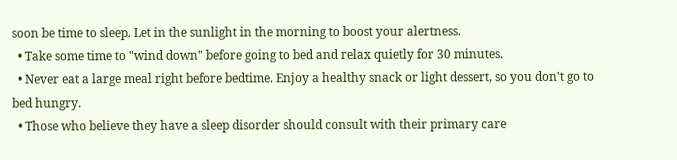soon be time to sleep. Let in the sunlight in the morning to boost your alertness.
  • Take some time to "wind down" before going to bed and relax quietly for 30 minutes.
  • Never eat a large meal right before bedtime. Enjoy a healthy snack or light dessert, so you don't go to bed hungry.
  • Those who believe they have a sleep disorder should consult with their primary care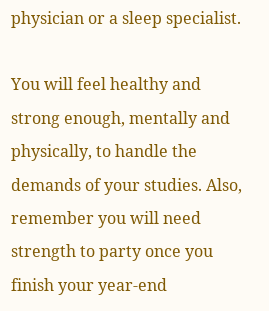physician or a sleep specialist.

You will feel healthy and strong enough, mentally and physically, to handle the demands of your studies. Also, remember you will need strength to party once you finish your year-end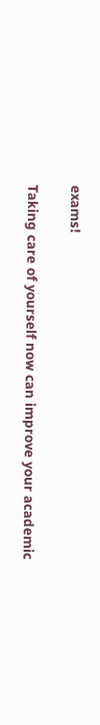exams!

Taking care of yourself now can improve your academic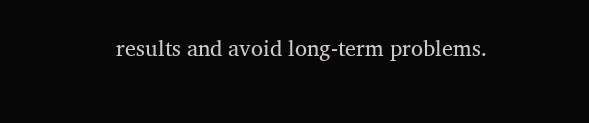results and avoid long-term problems.